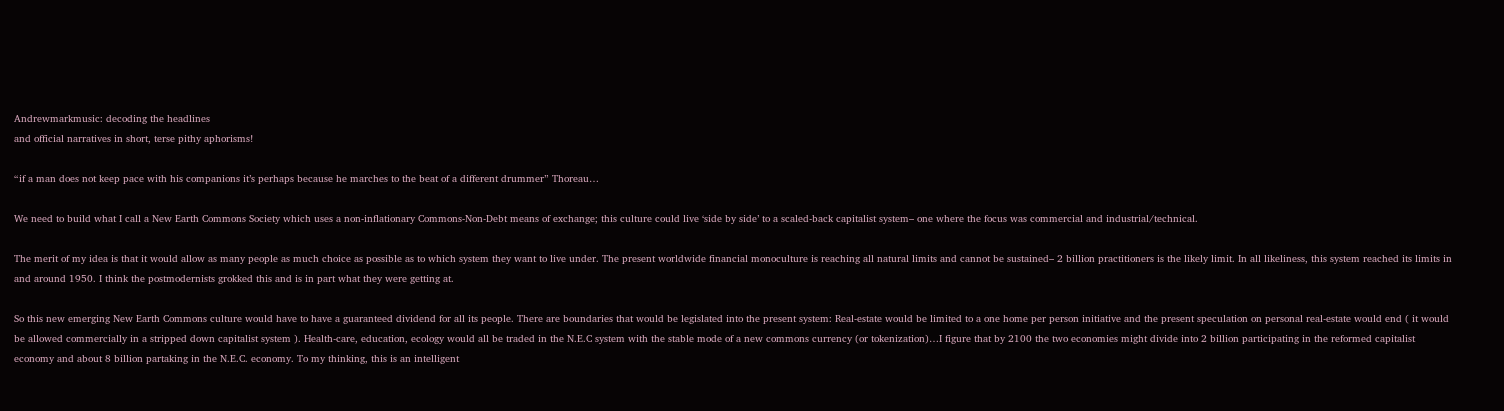Andrewmarkmusic: decoding the headlines
and official narratives in short, terse pithy aphorisms!

“if a man does not keep pace with his companions it’s perhaps because he marches to the beat of a different drummer” Thoreau…

We need to build what I call a New Earth Commons Society which uses a non-inflationary Commons-Non-Debt means of exchange; this culture could live ‘side by side’ to a scaled-back capitalist system– one where the focus was commercial and industrial/technical.

The merit of my idea is that it would allow as many people as much choice as possible as to which system they want to live under. The present worldwide financial monoculture is reaching all natural limits and cannot be sustained– 2 billion practitioners is the likely limit. In all likeliness, this system reached its limits in and around 1950. I think the postmodernists grokked this and is in part what they were getting at.

So this new emerging New Earth Commons culture would have to have a guaranteed dividend for all its people. There are boundaries that would be legislated into the present system: Real-estate would be limited to a one home per person initiative and the present speculation on personal real-estate would end ( it would be allowed commercially in a stripped down capitalist system ). Health-care, education, ecology would all be traded in the N.E.C system with the stable mode of a new commons currency (or tokenization)…I figure that by 2100 the two economies might divide into 2 billion participating in the reformed capitalist economy and about 8 billion partaking in the N.E.C. economy. To my thinking, this is an intelligent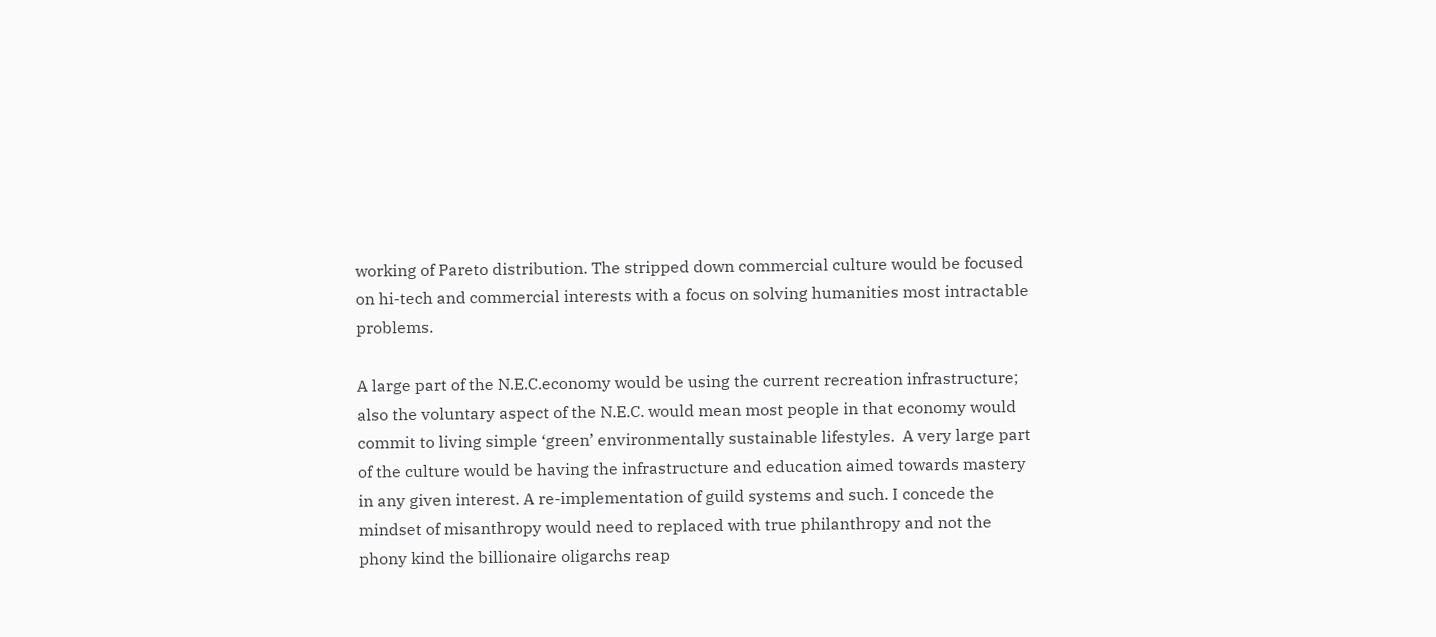working of Pareto distribution. The stripped down commercial culture would be focused on hi-tech and commercial interests with a focus on solving humanities most intractable problems.

A large part of the N.E.C.economy would be using the current recreation infrastructure; also the voluntary aspect of the N.E.C. would mean most people in that economy would commit to living simple ‘green’ environmentally sustainable lifestyles.  A very large part of the culture would be having the infrastructure and education aimed towards mastery in any given interest. A re-implementation of guild systems and such. I concede the mindset of misanthropy would need to replaced with true philanthropy and not the phony kind the billionaire oligarchs reap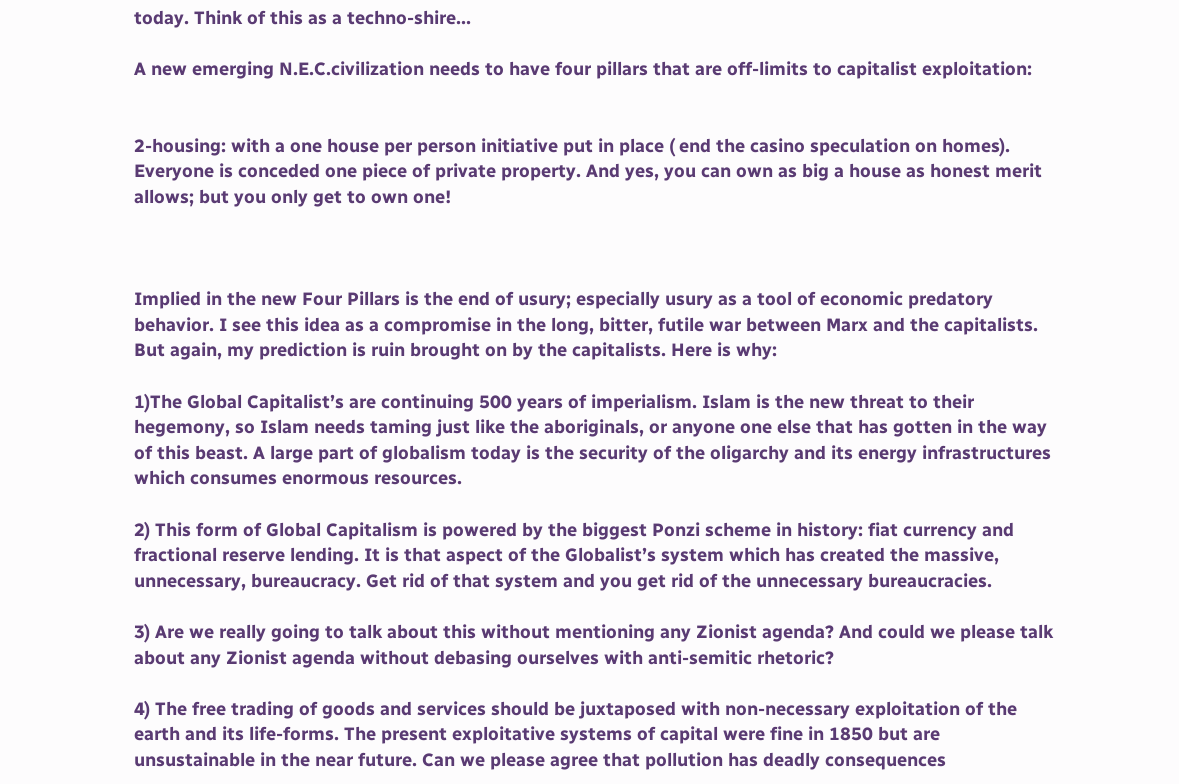today. Think of this as a techno-shire…

A new emerging N.E.C.civilization needs to have four pillars that are off-limits to capitalist exploitation:


2-housing: with a one house per person initiative put in place ( end the casino speculation on homes). Everyone is conceded one piece of private property. And yes, you can own as big a house as honest merit allows; but you only get to own one!



Implied in the new Four Pillars is the end of usury; especially usury as a tool of economic predatory behavior. I see this idea as a compromise in the long, bitter, futile war between Marx and the capitalists. But again, my prediction is ruin brought on by the capitalists. Here is why:

1)The Global Capitalist’s are continuing 500 years of imperialism. Islam is the new threat to their hegemony, so Islam needs taming just like the aboriginals, or anyone one else that has gotten in the way of this beast. A large part of globalism today is the security of the oligarchy and its energy infrastructures which consumes enormous resources.

2) This form of Global Capitalism is powered by the biggest Ponzi scheme in history: fiat currency and fractional reserve lending. It is that aspect of the Globalist’s system which has created the massive, unnecessary, bureaucracy. Get rid of that system and you get rid of the unnecessary bureaucracies.

3) Are we really going to talk about this without mentioning any Zionist agenda? And could we please talk about any Zionist agenda without debasing ourselves with anti-semitic rhetoric?

4) The free trading of goods and services should be juxtaposed with non-necessary exploitation of the earth and its life-forms. The present exploitative systems of capital were fine in 1850 but are unsustainable in the near future. Can we please agree that pollution has deadly consequences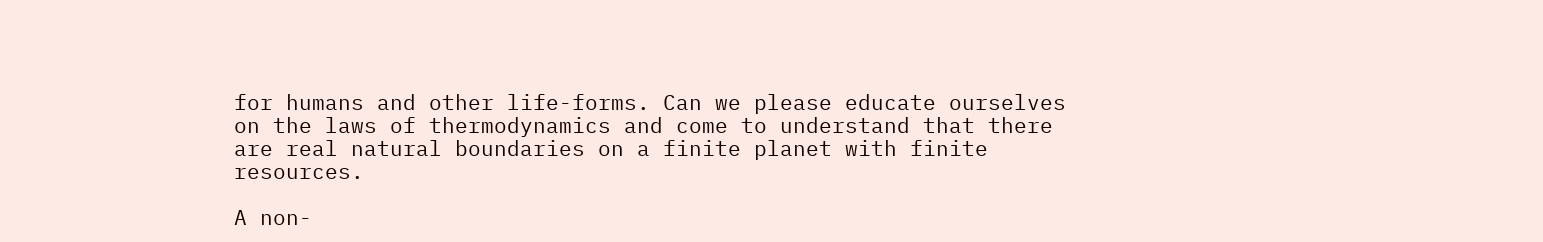for humans and other life-forms. Can we please educate ourselves on the laws of thermodynamics and come to understand that there are real natural boundaries on a finite planet with finite resources.

A non-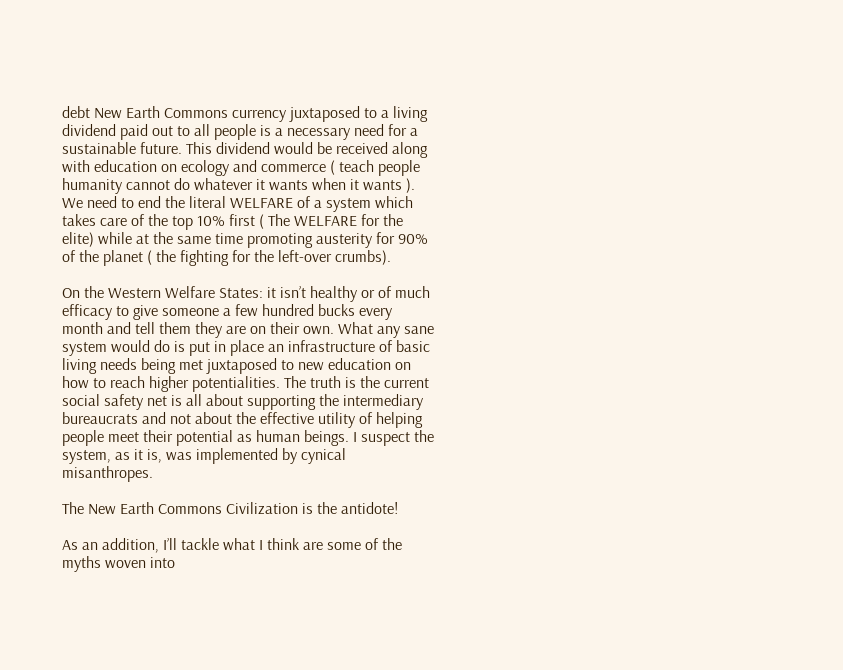debt New Earth Commons currency juxtaposed to a living dividend paid out to all people is a necessary need for a sustainable future. This dividend would be received along with education on ecology and commerce ( teach people humanity cannot do whatever it wants when it wants ). We need to end the literal WELFARE of a system which takes care of the top 10% first ( The WELFARE for the elite) while at the same time promoting austerity for 90% of the planet ( the fighting for the left-over crumbs).

On the Western Welfare States: it isn’t healthy or of much efficacy to give someone a few hundred bucks every month and tell them they are on their own. What any sane system would do is put in place an infrastructure of basic living needs being met juxtaposed to new education on how to reach higher potentialities. The truth is the current social safety net is all about supporting the intermediary bureaucrats and not about the effective utility of helping people meet their potential as human beings. I suspect the system, as it is, was implemented by cynical misanthropes.

The New Earth Commons Civilization is the antidote!

As an addition, I’ll tackle what I think are some of the myths woven into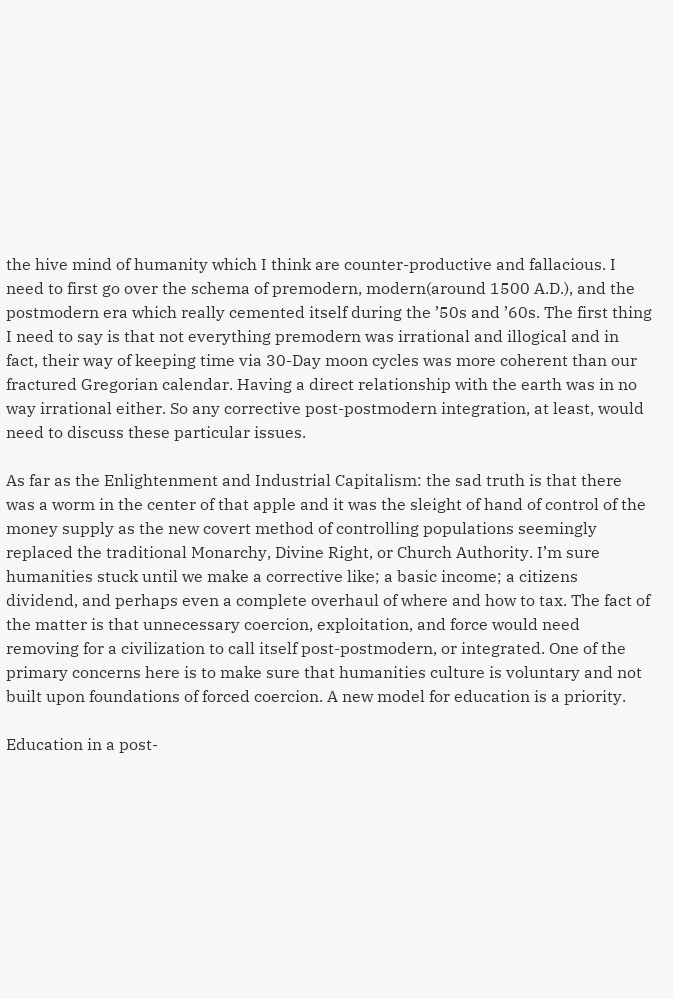the hive mind of humanity which I think are counter-productive and fallacious. I need to first go over the schema of premodern, modern(around 1500 A.D.), and the postmodern era which really cemented itself during the ’50s and ’60s. The first thing I need to say is that not everything premodern was irrational and illogical and in fact, their way of keeping time via 30-Day moon cycles was more coherent than our fractured Gregorian calendar. Having a direct relationship with the earth was in no way irrational either. So any corrective post-postmodern integration, at least, would need to discuss these particular issues.

As far as the Enlightenment and Industrial Capitalism: the sad truth is that there was a worm in the center of that apple and it was the sleight of hand of control of the money supply as the new covert method of controlling populations seemingly replaced the traditional Monarchy, Divine Right, or Church Authority. I’m sure humanities stuck until we make a corrective like; a basic income; a citizens dividend, and perhaps even a complete overhaul of where and how to tax. The fact of the matter is that unnecessary coercion, exploitation, and force would need removing for a civilization to call itself post-postmodern, or integrated. One of the primary concerns here is to make sure that humanities culture is voluntary and not built upon foundations of forced coercion. A new model for education is a priority.

Education in a post-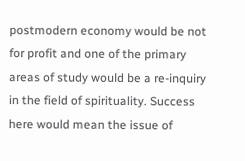postmodern economy would be not for profit and one of the primary areas of study would be a re-inquiry in the field of spirituality. Success here would mean the issue of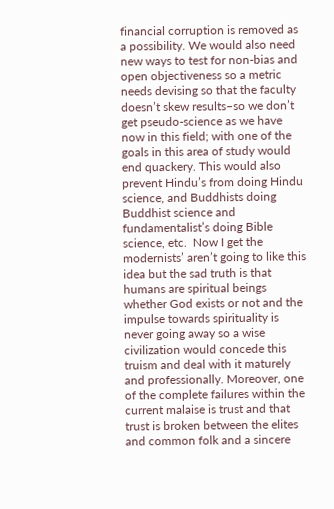financial corruption is removed as a possibility. We would also need new ways to test for non-bias and open objectiveness so a metric needs devising so that the faculty doesn’t skew results–so we don’t get pseudo-science as we have now in this field; with one of the goals in this area of study would end quackery. This would also prevent Hindu’s from doing Hindu science, and Buddhists doing Buddhist science and fundamentalist’s doing Bible science, etc.  Now I get the modernists’ aren’t going to like this idea but the sad truth is that humans are spiritual beings whether God exists or not and the impulse towards spirituality is never going away so a wise civilization would concede this truism and deal with it maturely and professionally. Moreover, one of the complete failures within the current malaise is trust and that trust is broken between the elites and common folk and a sincere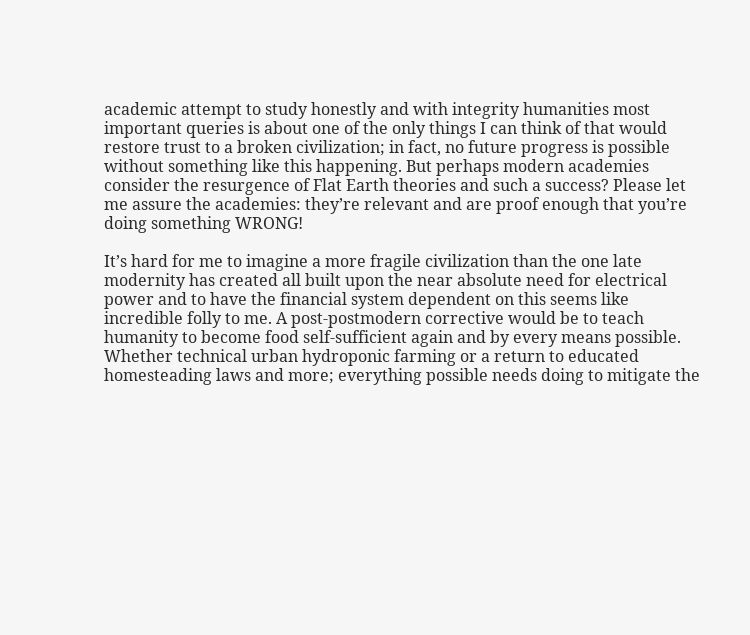academic attempt to study honestly and with integrity humanities most important queries is about one of the only things I can think of that would restore trust to a broken civilization; in fact, no future progress is possible without something like this happening. But perhaps modern academies consider the resurgence of Flat Earth theories and such a success? Please let me assure the academies: they’re relevant and are proof enough that you’re doing something WRONG!

It’s hard for me to imagine a more fragile civilization than the one late modernity has created all built upon the near absolute need for electrical power and to have the financial system dependent on this seems like incredible folly to me. A post-postmodern corrective would be to teach humanity to become food self-sufficient again and by every means possible. Whether technical urban hydroponic farming or a return to educated homesteading laws and more; everything possible needs doing to mitigate the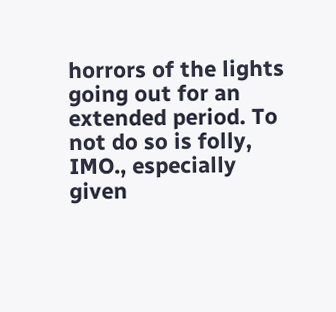horrors of the lights going out for an extended period. To not do so is folly, IMO., especially given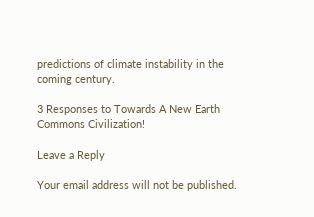predictions of climate instability in the coming century.

3 Responses to Towards A New Earth Commons Civilization!

Leave a Reply

Your email address will not be published.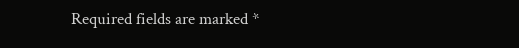Required fields are marked *